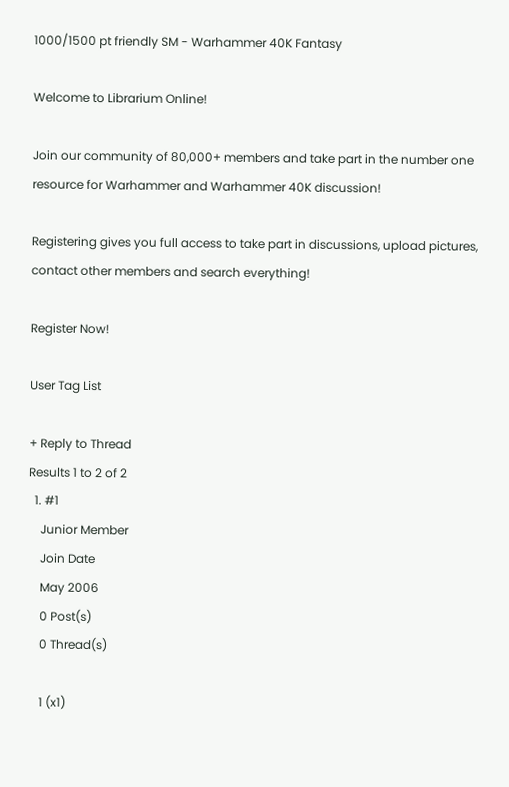1000/1500 pt friendly SM - Warhammer 40K Fantasy

Welcome to Librarium Online!

Join our community of 80,000+ members and take part in the number one resource for Warhammer and Warhammer 40K discussion!

Registering gives you full access to take part in discussions, upload pictures, contact other members and search everything!

Register Now!

User Tag List

+ Reply to Thread
Results 1 to 2 of 2
  1. #1
    Junior Member
    Join Date
    May 2006
    0 Post(s)
    0 Thread(s)

    1 (x1)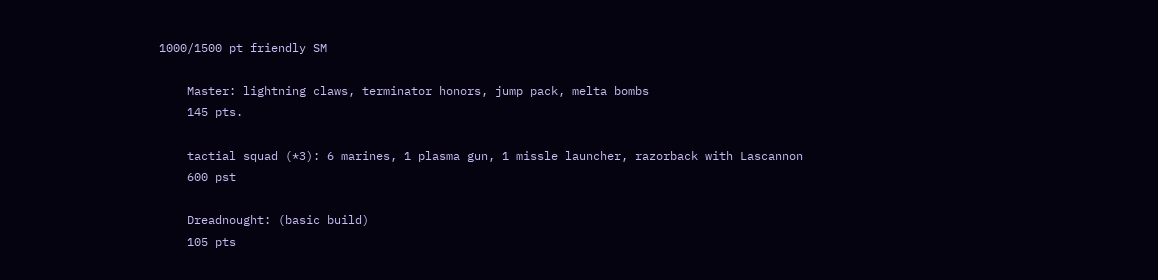1000/1500 pt friendly SM

    Master: lightning claws, terminator honors, jump pack, melta bombs
    145 pts.

    tactial squad (*3): 6 marines, 1 plasma gun, 1 missle launcher, razorback with Lascannon
    600 pst

    Dreadnought: (basic build)
    105 pts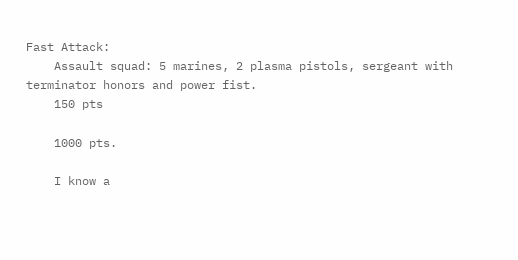Fast Attack:
    Assault squad: 5 marines, 2 plasma pistols, sergeant with terminator honors and power fist.
    150 pts

    1000 pts.

    I know a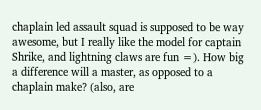chaplain led assault squad is supposed to be way awesome, but I really like the model for captain Shrike, and lightning claws are fun =). How big a difference will a master, as opposed to a chaplain make? (also, are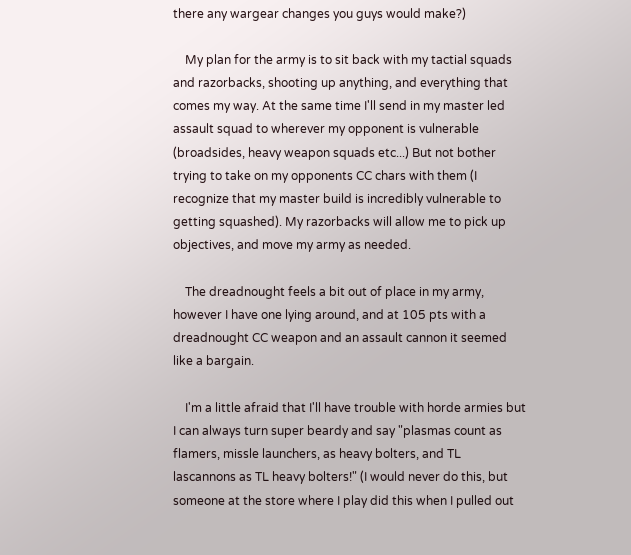there any wargear changes you guys would make?)

    My plan for the army is to sit back with my tactial squads and razorbacks, shooting up anything, and everything that comes my way. At the same time I'll send in my master led assault squad to wherever my opponent is vulnerable (broadsides, heavy weapon squads etc...) But not bother trying to take on my opponents CC chars with them (I recognize that my master build is incredibly vulnerable to getting squashed). My razorbacks will allow me to pick up objectives, and move my army as needed.

    The dreadnought feels a bit out of place in my army, however I have one lying around, and at 105 pts with a dreadnought CC weapon and an assault cannon it seemed like a bargain.

    I'm a little afraid that I'll have trouble with horde armies but I can always turn super beardy and say "plasmas count as flamers, missle launchers, as heavy bolters, and TL lascannons as TL heavy bolters!" (I would never do this, but someone at the store where I play did this when I pulled out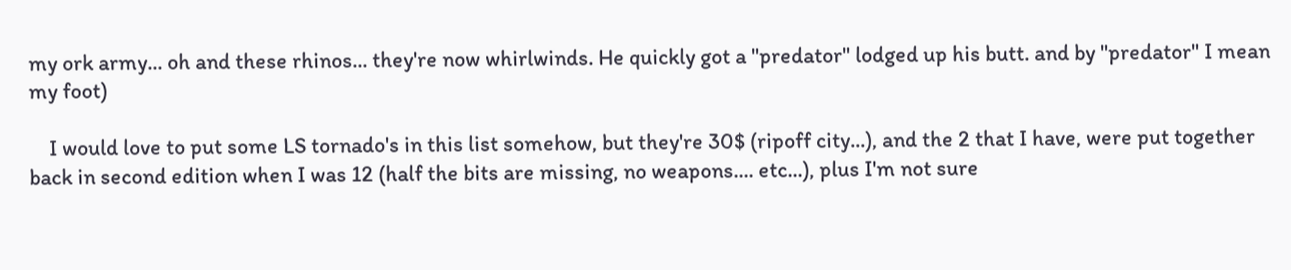my ork army... oh and these rhinos... they're now whirlwinds. He quickly got a "predator" lodged up his butt. and by "predator" I mean my foot)

    I would love to put some LS tornado's in this list somehow, but they're 30$ (ripoff city...), and the 2 that I have, were put together back in second edition when I was 12 (half the bits are missing, no weapons.... etc...), plus I'm not sure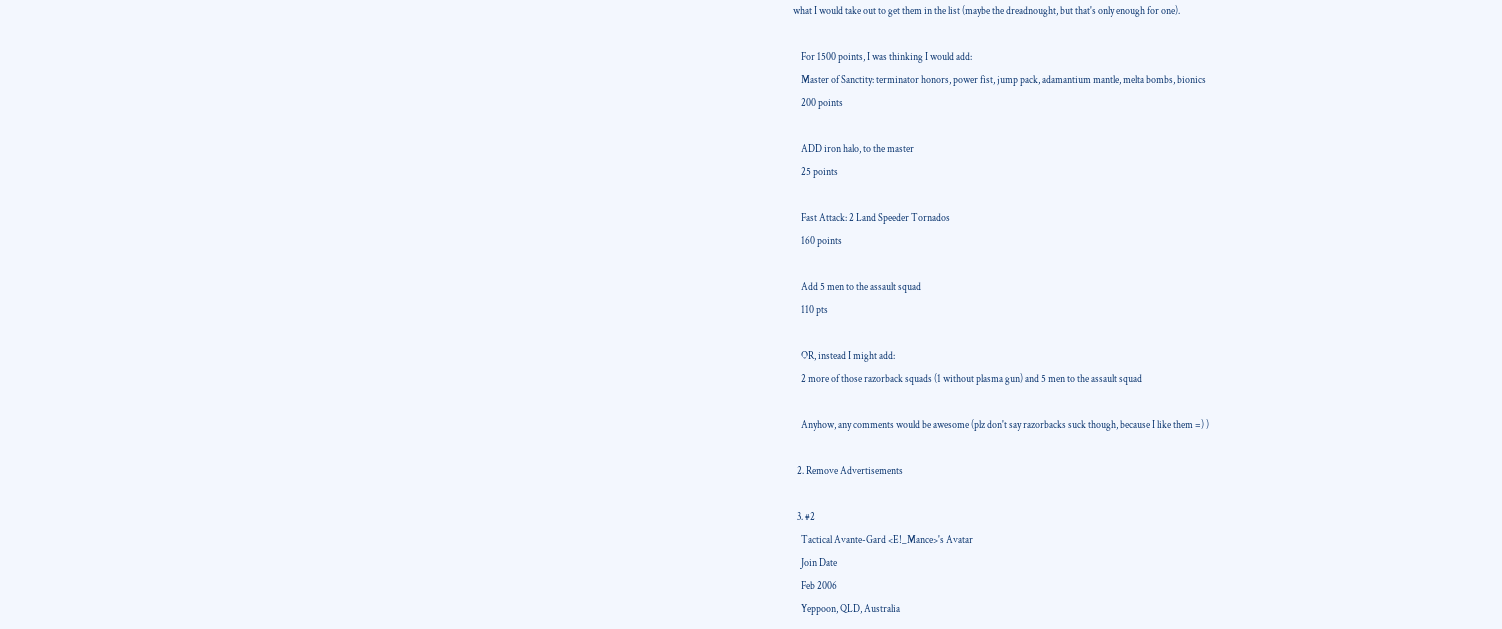what I would take out to get them in the list (maybe the dreadnought, but that's only enough for one).

    For 1500 points, I was thinking I would add:
    Master of Sanctity: terminator honors, power fist, jump pack, adamantium mantle, melta bombs, bionics
    200 points

    ADD iron halo, to the master
    25 points

    Fast Attack: 2 Land Speeder Tornados
    160 points

    Add 5 men to the assault squad
    110 pts

    OR, instead I might add:
    2 more of those razorback squads (1 without plasma gun) and 5 men to the assault squad

    Anyhow, any comments would be awesome (plz don't say razorbacks suck though, because I like them =) )

  2. Remove Advertisements

  3. #2
    Tactical Avante-Gard <E!_Mance>'s Avatar
    Join Date
    Feb 2006
    Yeppoon, QLD, Australia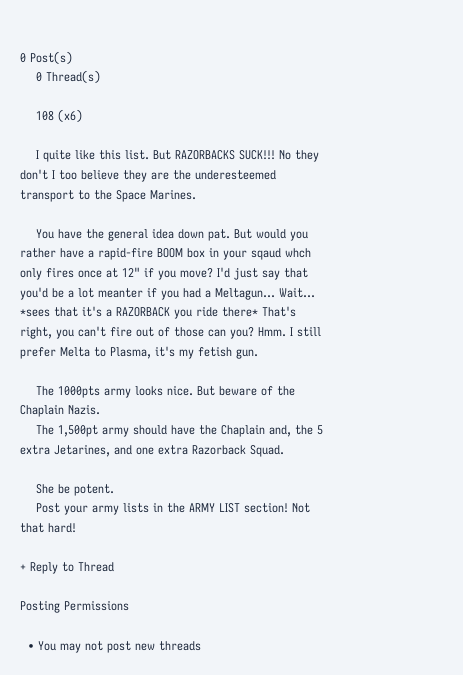0 Post(s)
    0 Thread(s)

    108 (x6)

    I quite like this list. But RAZORBACKS SUCK!!! No they don't I too believe they are the underesteemed transport to the Space Marines.

    You have the general idea down pat. But would you rather have a rapid-fire BOOM box in your sqaud whch only fires once at 12" if you move? I'd just say that you'd be a lot meanter if you had a Meltagun... Wait... *sees that it's a RAZORBACK you ride there* That's right, you can't fire out of those can you? Hmm. I still prefer Melta to Plasma, it's my fetish gun.

    The 1000pts army looks nice. But beware of the Chaplain Nazis.
    The 1,500pt army should have the Chaplain and, the 5 extra Jetarines, and one extra Razorback Squad.

    She be potent.
    Post your army lists in the ARMY LIST section! Not that hard!

+ Reply to Thread

Posting Permissions

  • You may not post new threads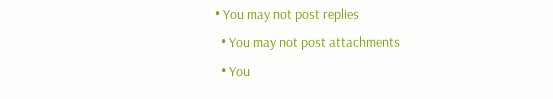• You may not post replies
  • You may not post attachments
  • You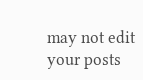may not edit your posts